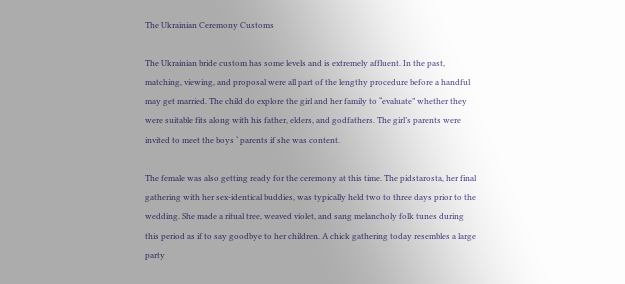The Ukrainian Ceremony Customs

The Ukrainian bride custom has some levels and is extremely affluent. In the past, matching, viewing, and proposal were all part of the lengthy procedure before a handful may get married. The child do explore the girl and her family to “evaluate” whether they were suitable fits along with his father, elders, and godfathers. The girl’s parents were invited to meet the boys ‘ parents if she was content.

The female was also getting ready for the ceremony at this time. The pidstarosta, her final gathering with her sex-identical buddies, was typically held two to three days prior to the wedding. She made a ritual tree, weaved violet, and sang melancholy folk tunes during this period as if to say goodbye to her children. A chick gathering today resembles a large party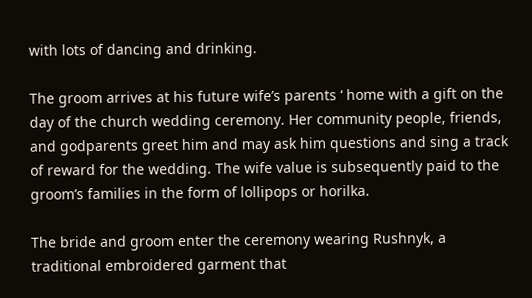with lots of dancing and drinking.

The groom arrives at his future wife’s parents ‘ home with a gift on the day of the church wedding ceremony. Her community people, friends, and godparents greet him and may ask him questions and sing a track of reward for the wedding. The wife value is subsequently paid to the groom’s families in the form of lollipops or horilka.

The bride and groom enter the ceremony wearing Rushnyk, a traditional embroidered garment that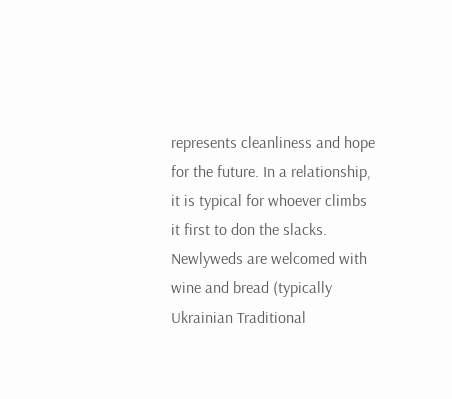represents cleanliness and hope for the future. In a relationship, it is typical for whoever climbs it first to don the slacks. Newlyweds are welcomed with wine and bread (typically Ukrainian Traditional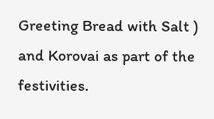Greeting Bread with Salt ) and Korovai as part of the festivities.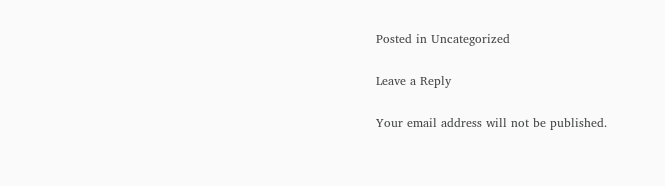Posted in Uncategorized

Leave a Reply

Your email address will not be published.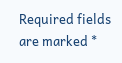Required fields are marked *